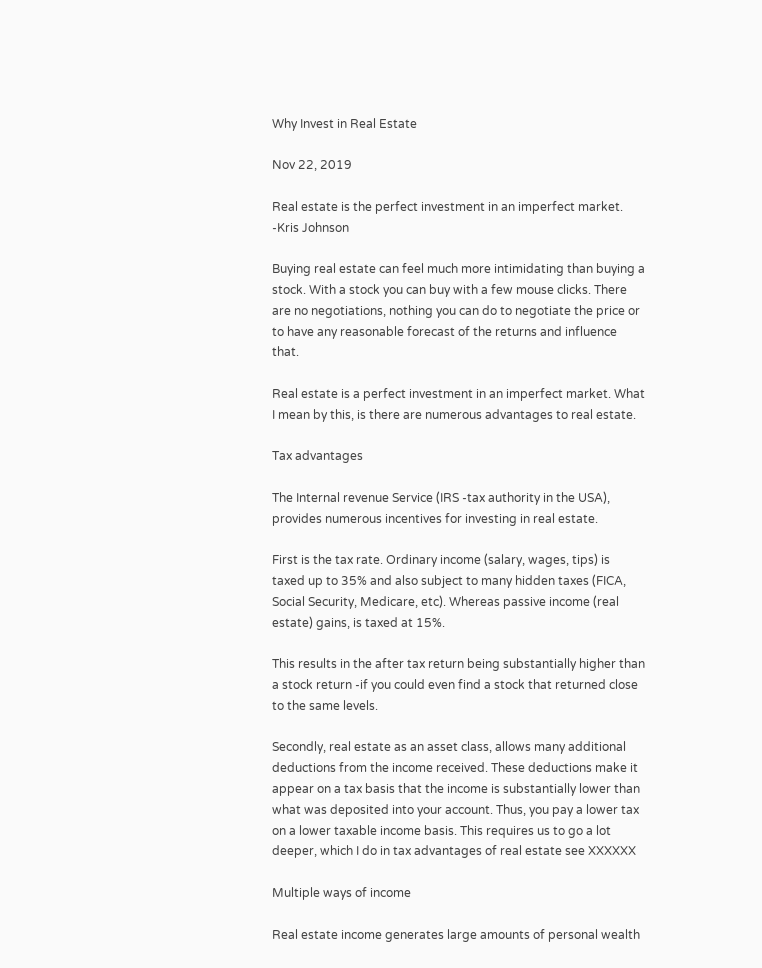Why Invest in Real Estate

Nov 22, 2019

Real estate is the perfect investment in an imperfect market. -Kris Johnson

Buying real estate can feel much more intimidating than buying a stock. With a stock you can buy with a few mouse clicks. There are no negotiations, nothing you can do to negotiate the price or to have any reasonable forecast of the returns and influence that.

Real estate is a perfect investment in an imperfect market. What I mean by this, is there are numerous advantages to real estate.

Tax advantages

The Internal revenue Service (IRS -tax authority in the USA), provides numerous incentives for investing in real estate.

First is the tax rate. Ordinary income (salary, wages, tips) is taxed up to 35% and also subject to many hidden taxes (FICA, Social Security, Medicare, etc). Whereas passive income (real estate) gains, is taxed at 15%.

This results in the after tax return being substantially higher than a stock return -if you could even find a stock that returned close to the same levels.

Secondly, real estate as an asset class, allows many additional deductions from the income received. These deductions make it appear on a tax basis that the income is substantially lower than what was deposited into your account. Thus, you pay a lower tax on a lower taxable income basis. This requires us to go a lot deeper, which I do in tax advantages of real estate see XXXXXX

Multiple ways of income

Real estate income generates large amounts of personal wealth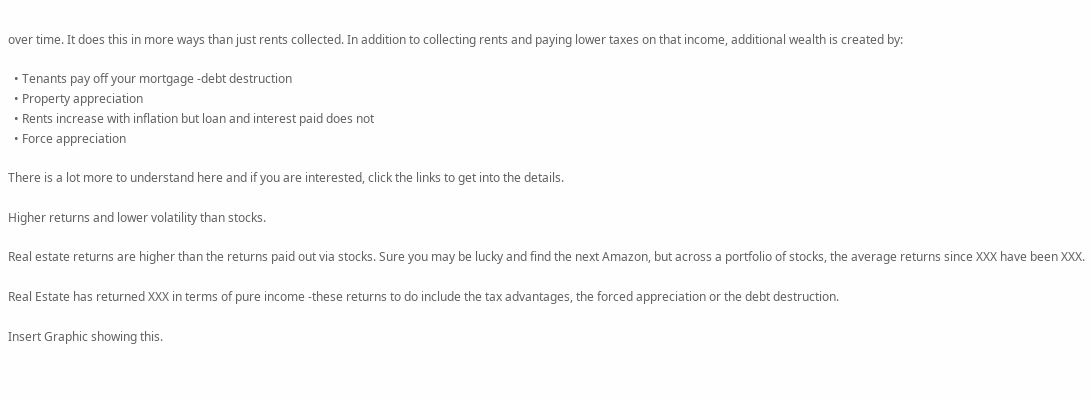over time. It does this in more ways than just rents collected. In addition to collecting rents and paying lower taxes on that income, additional wealth is created by:

  • Tenants pay off your mortgage -debt destruction
  • Property appreciation
  • Rents increase with inflation but loan and interest paid does not
  • Force appreciation

There is a lot more to understand here and if you are interested, click the links to get into the details.

Higher returns and lower volatility than stocks.

Real estate returns are higher than the returns paid out via stocks. Sure you may be lucky and find the next Amazon, but across a portfolio of stocks, the average returns since XXX have been XXX.

Real Estate has returned XXX in terms of pure income -these returns to do include the tax advantages, the forced appreciation or the debt destruction.

Insert Graphic showing this.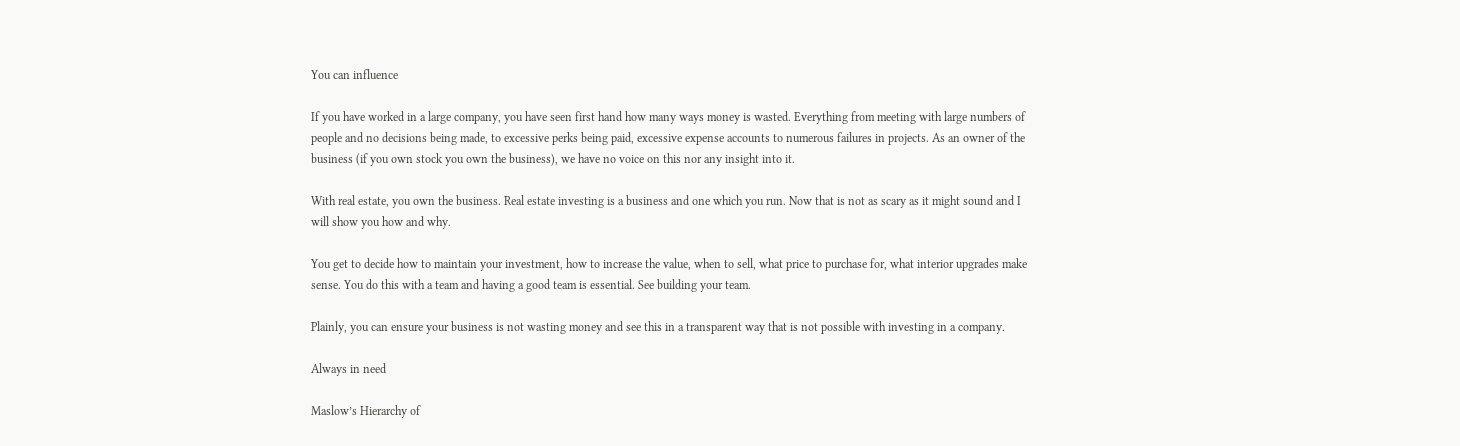You can influence

If you have worked in a large company, you have seen first hand how many ways money is wasted. Everything from meeting with large numbers of people and no decisions being made, to excessive perks being paid, excessive expense accounts to numerous failures in projects. As an owner of the business (if you own stock you own the business), we have no voice on this nor any insight into it.

With real estate, you own the business. Real estate investing is a business and one which you run. Now that is not as scary as it might sound and I will show you how and why.

You get to decide how to maintain your investment, how to increase the value, when to sell, what price to purchase for, what interior upgrades make sense. You do this with a team and having a good team is essential. See building your team.

Plainly, you can ensure your business is not wasting money and see this in a transparent way that is not possible with investing in a company.

Always in need

Maslow’s Hierarchy of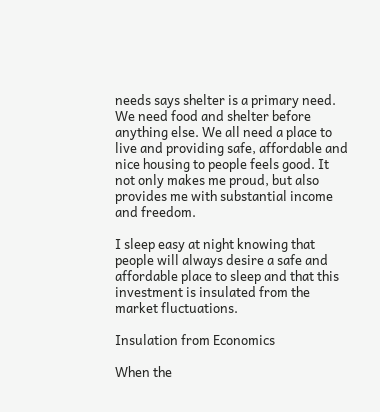needs says shelter is a primary need. We need food and shelter before anything else. We all need a place to live and providing safe, affordable and nice housing to people feels good. It not only makes me proud, but also provides me with substantial income and freedom.

I sleep easy at night knowing that people will always desire a safe and affordable place to sleep and that this investment is insulated from the market fluctuations.

Insulation from Economics

When the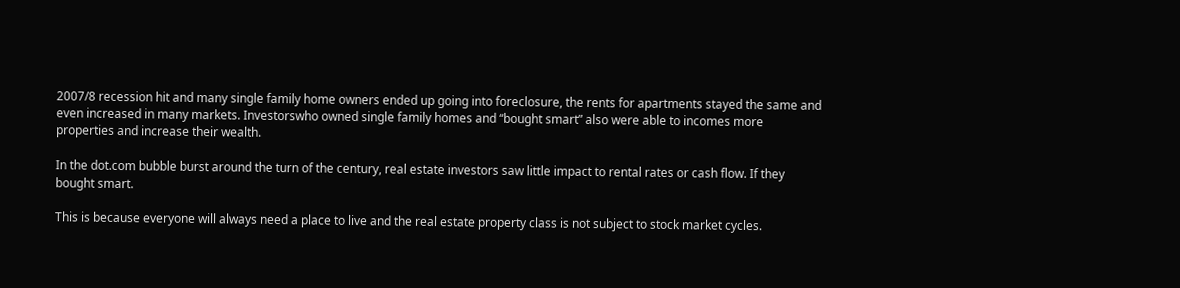2007/8 recession hit and many single family home owners ended up going into foreclosure, the rents for apartments stayed the same and even increased in many markets. Investorswho owned single family homes and “bought smart” also were able to incomes more properties and increase their wealth.

In the dot.com bubble burst around the turn of the century, real estate investors saw little impact to rental rates or cash flow. If they bought smart.

This is because everyone will always need a place to live and the real estate property class is not subject to stock market cycles.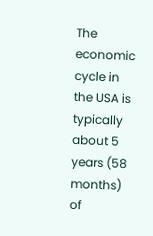The economic cycle in the USA is typically about 5 years (58 months) of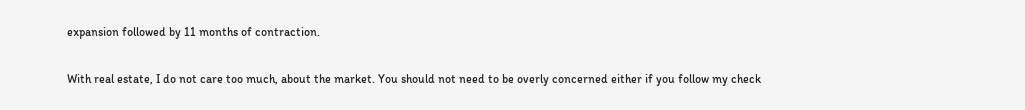expansion followed by 11 months of contraction.

With real estate, I do not care too much, about the market. You should not need to be overly concerned either if you follow my check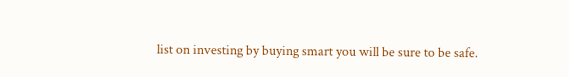list on investing by buying smart you will be sure to be safe.